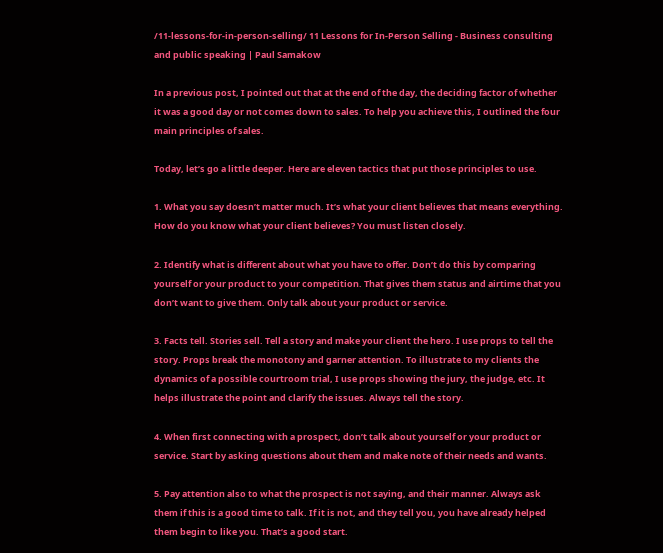/11-lessons-for-in-person-selling/ 11 Lessons for In-Person Selling - Business consulting and public speaking | Paul Samakow

In a previous post, I pointed out that at the end of the day, the deciding factor of whether it was a good day or not comes down to sales. To help you achieve this, I outlined the four main principles of sales.

Today, let’s go a little deeper. Here are eleven tactics that put those principles to use.

1. What you say doesn’t matter much. It’s what your client believes that means everything. How do you know what your client believes? You must listen closely.

2. Identify what is different about what you have to offer. Don’t do this by comparing yourself or your product to your competition. That gives them status and airtime that you don’t want to give them. Only talk about your product or service.

3. Facts tell. Stories sell. Tell a story and make your client the hero. I use props to tell the story. Props break the monotony and garner attention. To illustrate to my clients the dynamics of a possible courtroom trial, I use props showing the jury, the judge, etc. It helps illustrate the point and clarify the issues. Always tell the story.

4. When first connecting with a prospect, don’t talk about yourself or your product or service. Start by asking questions about them and make note of their needs and wants.

5. Pay attention also to what the prospect is not saying, and their manner. Always ask them if this is a good time to talk. If it is not, and they tell you, you have already helped them begin to like you. That’s a good start.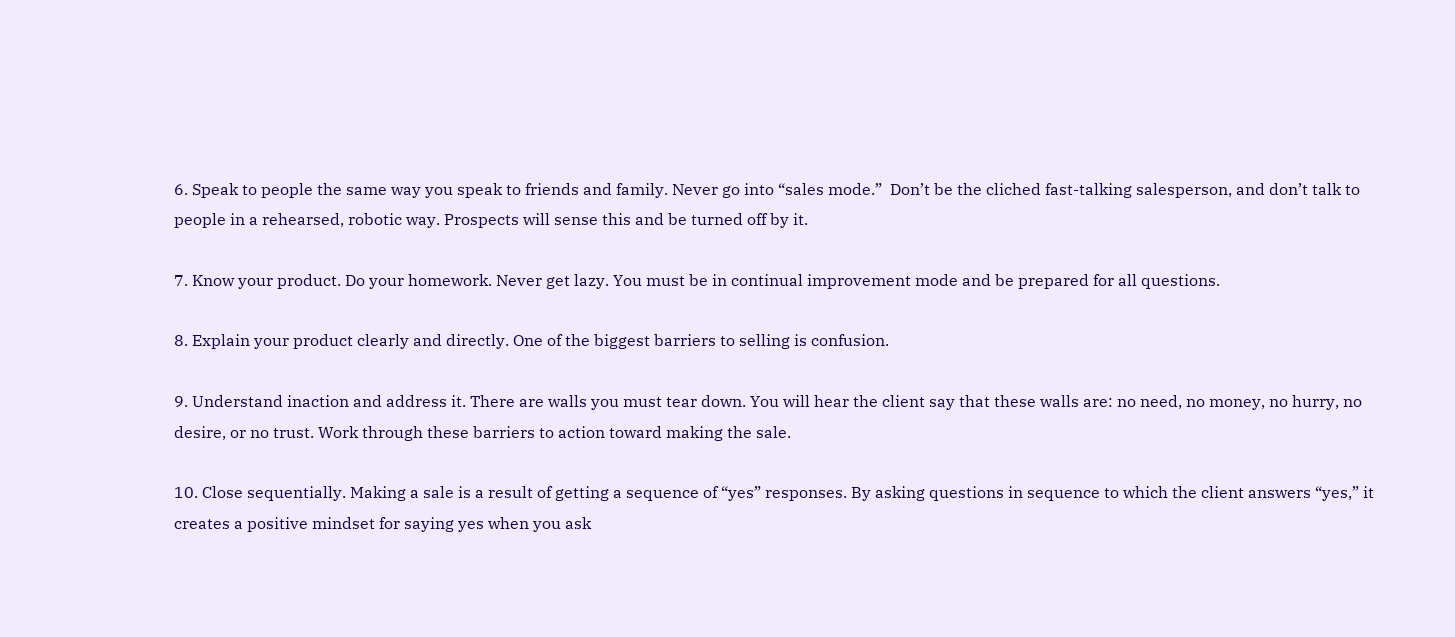6. Speak to people the same way you speak to friends and family. Never go into “sales mode.”  Don’t be the cliched fast-talking salesperson, and don’t talk to people in a rehearsed, robotic way. Prospects will sense this and be turned off by it.

7. Know your product. Do your homework. Never get lazy. You must be in continual improvement mode and be prepared for all questions.

8. Explain your product clearly and directly. One of the biggest barriers to selling is confusion.

9. Understand inaction and address it. There are walls you must tear down. You will hear the client say that these walls are: no need, no money, no hurry, no desire, or no trust. Work through these barriers to action toward making the sale.

10. Close sequentially. Making a sale is a result of getting a sequence of “yes” responses. By asking questions in sequence to which the client answers “yes,” it creates a positive mindset for saying yes when you ask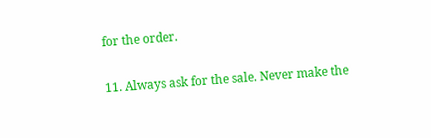for the order.

11. Always ask for the sale. Never make the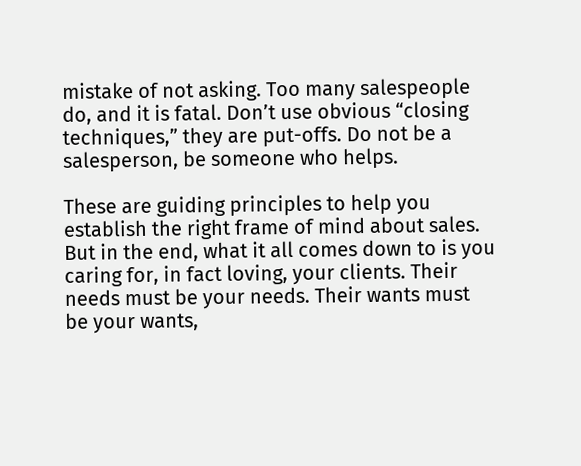mistake of not asking. Too many salespeople do, and it is fatal. Don’t use obvious “closing techniques,” they are put-offs. Do not be a salesperson, be someone who helps.

These are guiding principles to help you establish the right frame of mind about sales. But in the end, what it all comes down to is you caring for, in fact loving, your clients. Their needs must be your needs. Their wants must be your wants,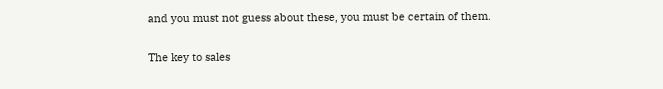and you must not guess about these, you must be certain of them.

The key to sales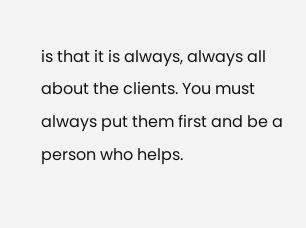is that it is always, always all about the clients. You must always put them first and be a person who helps.